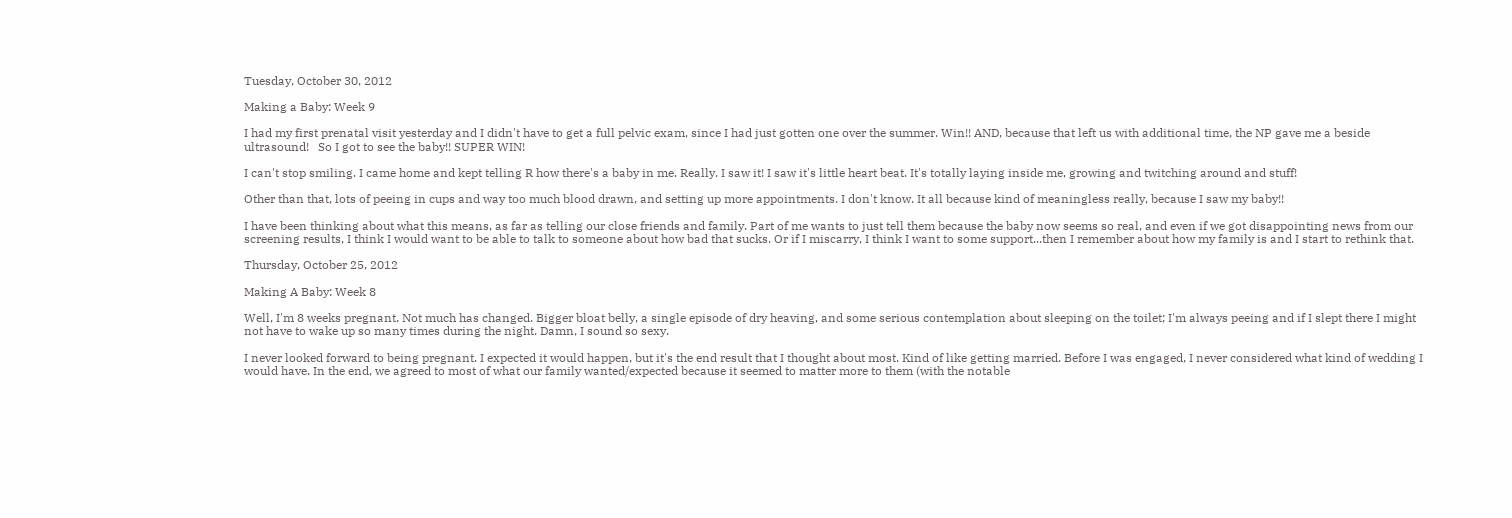Tuesday, October 30, 2012

Making a Baby: Week 9

I had my first prenatal visit yesterday and I didn't have to get a full pelvic exam, since I had just gotten one over the summer. Win!! AND, because that left us with additional time, the NP gave me a beside ultrasound!   So I got to see the baby!! SUPER WIN!

I can't stop smiling. I came home and kept telling R how there's a baby in me. Really. I saw it! I saw it's little heart beat. It's totally laying inside me, growing and twitching around and stuff!

Other than that, lots of peeing in cups and way too much blood drawn, and setting up more appointments. I don't know. It all because kind of meaningless really, because I saw my baby!!

I have been thinking about what this means, as far as telling our close friends and family. Part of me wants to just tell them because the baby now seems so real, and even if we got disappointing news from our screening results, I think I would want to be able to talk to someone about how bad that sucks. Or if I miscarry, I think I want to some support...then I remember about how my family is and I start to rethink that.

Thursday, October 25, 2012

Making A Baby: Week 8

Well, I'm 8 weeks pregnant. Not much has changed. Bigger bloat belly, a single episode of dry heaving, and some serious contemplation about sleeping on the toilet; I'm always peeing and if I slept there I might not have to wake up so many times during the night. Damn, I sound so sexy.

I never looked forward to being pregnant. I expected it would happen, but it's the end result that I thought about most. Kind of like getting married. Before I was engaged, I never considered what kind of wedding I would have. In the end, we agreed to most of what our family wanted/expected because it seemed to matter more to them (with the notable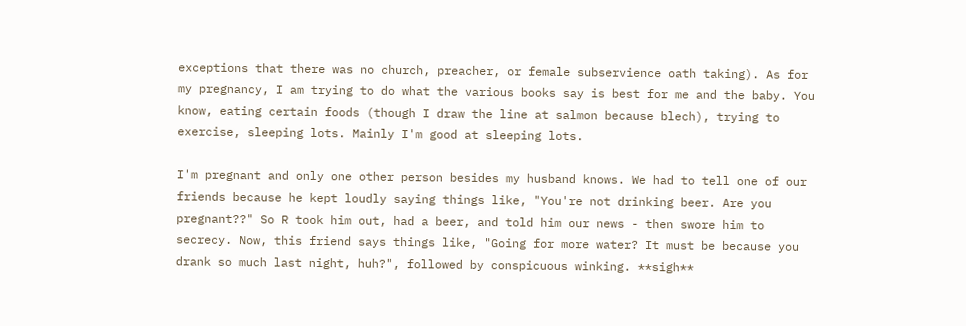exceptions that there was no church, preacher, or female subservience oath taking). As for my pregnancy, I am trying to do what the various books say is best for me and the baby. You know, eating certain foods (though I draw the line at salmon because blech), trying to exercise, sleeping lots. Mainly I'm good at sleeping lots.

I'm pregnant and only one other person besides my husband knows. We had to tell one of our friends because he kept loudly saying things like, "You're not drinking beer. Are you pregnant??" So R took him out, had a beer, and told him our news - then swore him to secrecy. Now, this friend says things like, "Going for more water? It must be because you drank so much last night, huh?", followed by conspicuous winking. **sigh**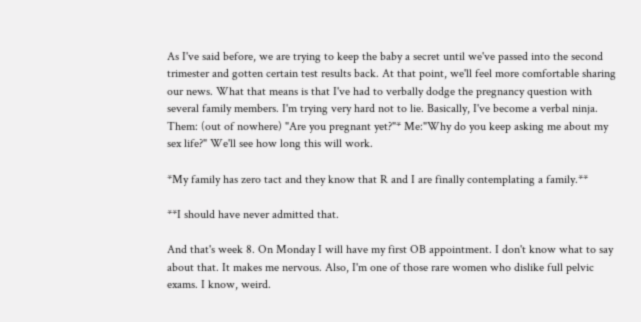As I've said before, we are trying to keep the baby a secret until we've passed into the second trimester and gotten certain test results back. At that point, we'll feel more comfortable sharing our news. What that means is that I've had to verbally dodge the pregnancy question with several family members. I'm trying very hard not to lie. Basically, I've become a verbal ninja. Them: (out of nowhere) "Are you pregnant yet?"* Me:"Why do you keep asking me about my sex life?" We'll see how long this will work.

*My family has zero tact and they know that R and I are finally contemplating a family.**

**I should have never admitted that.

And that's week 8. On Monday I will have my first OB appointment. I don't know what to say about that. It makes me nervous. Also, I'm one of those rare women who dislike full pelvic exams. I know, weird.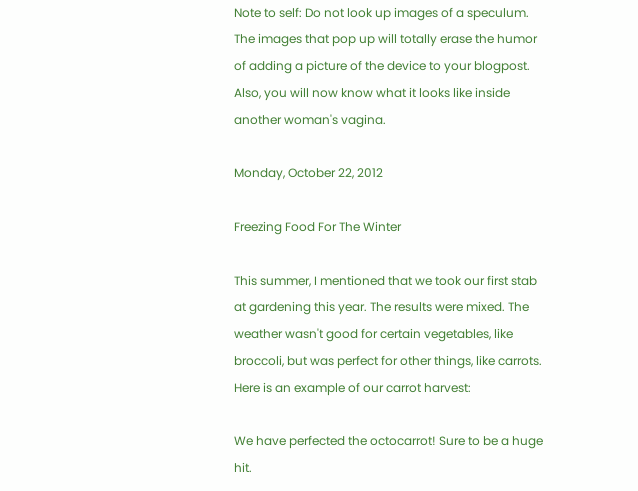Note to self: Do not look up images of a speculum. The images that pop up will totally erase the humor of adding a picture of the device to your blogpost. Also, you will now know what it looks like inside another woman's vagina.

Monday, October 22, 2012

Freezing Food For The Winter

This summer, I mentioned that we took our first stab at gardening this year. The results were mixed. The weather wasn't good for certain vegetables, like broccoli, but was perfect for other things, like carrots.
Here is an example of our carrot harvest:

We have perfected the octocarrot! Sure to be a huge hit.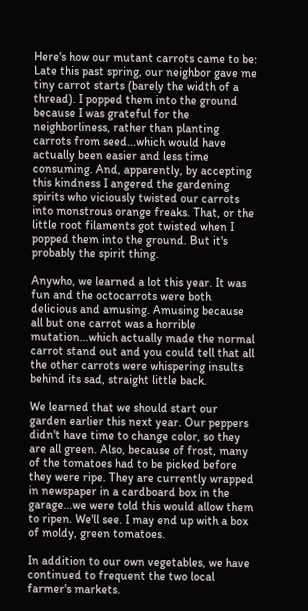Here's how our mutant carrots came to be: Late this past spring, our neighbor gave me tiny carrot starts (barely the width of a thread). I popped them into the ground because I was grateful for the neighborliness, rather than planting carrots from seed...which would have actually been easier and less time consuming. And, apparently, by accepting this kindness I angered the gardening spirits who viciously twisted our carrots into monstrous orange freaks. That, or the little root filaments got twisted when I popped them into the ground. But it's probably the spirit thing.

Anywho, we learned a lot this year. It was fun and the octocarrots were both delicious and amusing. Amusing because all but one carrot was a horrible mutation...which actually made the normal carrot stand out and you could tell that all the other carrots were whispering insults behind its sad, straight little back.

We learned that we should start our garden earlier this next year. Our peppers didn't have time to change color, so they are all green. Also, because of frost, many of the tomatoes had to be picked before they were ripe. They are currently wrapped in newspaper in a cardboard box in the garage...we were told this would allow them to ripen. We'll see. I may end up with a box of moldy, green tomatoes.

In addition to our own vegetables, we have continued to frequent the two local farmer's markets.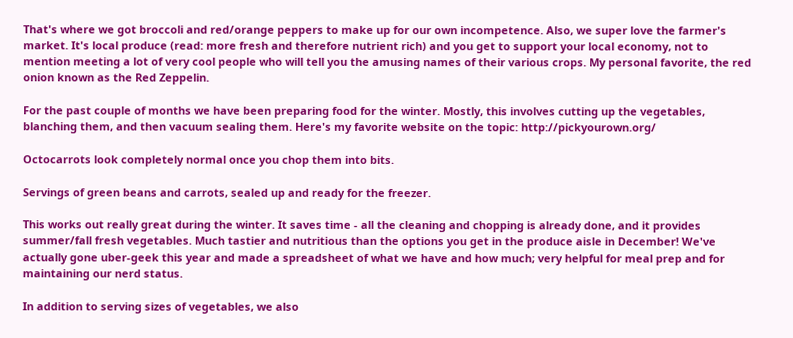That's where we got broccoli and red/orange peppers to make up for our own incompetence. Also, we super love the farmer's market. It's local produce (read: more fresh and therefore nutrient rich) and you get to support your local economy, not to mention meeting a lot of very cool people who will tell you the amusing names of their various crops. My personal favorite, the red onion known as the Red Zeppelin.

For the past couple of months we have been preparing food for the winter. Mostly, this involves cutting up the vegetables, blanching them, and then vacuum sealing them. Here's my favorite website on the topic: http://pickyourown.org/

Octocarrots look completely normal once you chop them into bits.

Servings of green beans and carrots, sealed up and ready for the freezer.

This works out really great during the winter. It saves time - all the cleaning and chopping is already done, and it provides summer/fall fresh vegetables. Much tastier and nutritious than the options you get in the produce aisle in December! We've actually gone uber-geek this year and made a spreadsheet of what we have and how much; very helpful for meal prep and for maintaining our nerd status.

In addition to serving sizes of vegetables, we also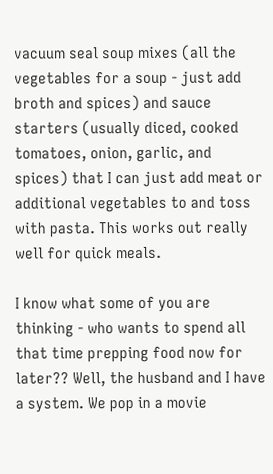vacuum seal soup mixes (all the vegetables for a soup - just add broth and spices) and sauce starters (usually diced, cooked tomatoes, onion, garlic, and spices) that I can just add meat or additional vegetables to and toss with pasta. This works out really well for quick meals.

I know what some of you are thinking - who wants to spend all that time prepping food now for later?? Well, the husband and I have a system. We pop in a movie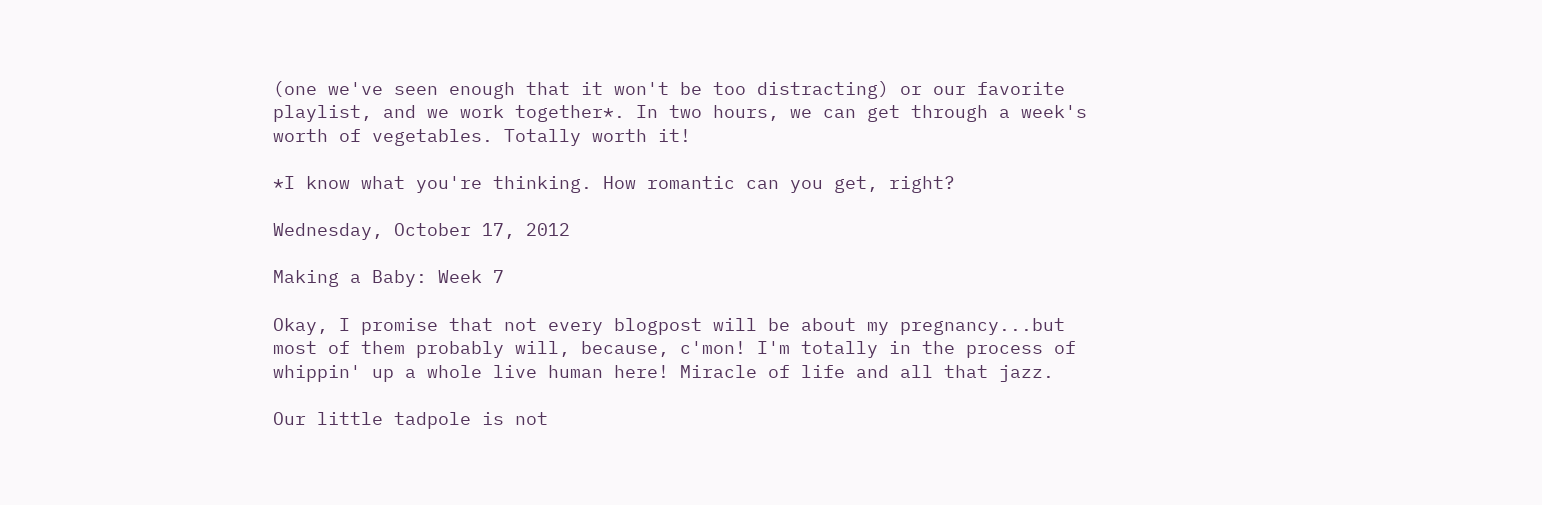(one we've seen enough that it won't be too distracting) or our favorite playlist, and we work together*. In two hours, we can get through a week's worth of vegetables. Totally worth it!

*I know what you're thinking. How romantic can you get, right?

Wednesday, October 17, 2012

Making a Baby: Week 7

Okay, I promise that not every blogpost will be about my pregnancy...but most of them probably will, because, c'mon! I'm totally in the process of whippin' up a whole live human here! Miracle of life and all that jazz.

Our little tadpole is not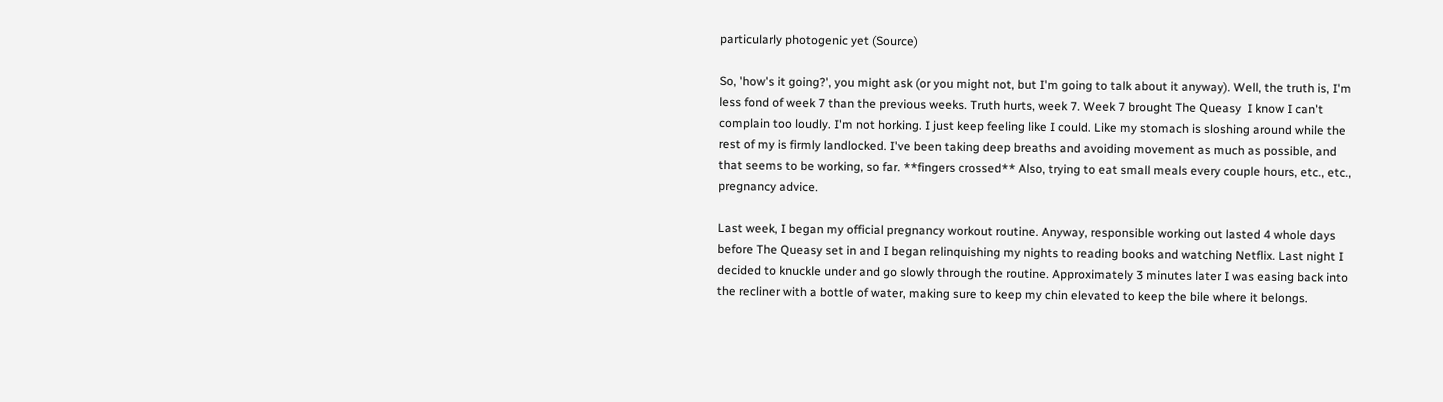particularly photogenic yet (Source)

So, 'how's it going?', you might ask (or you might not, but I'm going to talk about it anyway). Well, the truth is, I'm less fond of week 7 than the previous weeks. Truth hurts, week 7. Week 7 brought The Queasy  I know I can't complain too loudly. I'm not horking. I just keep feeling like I could. Like my stomach is sloshing around while the rest of my is firmly landlocked. I've been taking deep breaths and avoiding movement as much as possible, and that seems to be working, so far. **fingers crossed** Also, trying to eat small meals every couple hours, etc., etc., pregnancy advice.

Last week, I began my official pregnancy workout routine. Anyway, responsible working out lasted 4 whole days before The Queasy set in and I began relinquishing my nights to reading books and watching Netflix. Last night I decided to knuckle under and go slowly through the routine. Approximately 3 minutes later I was easing back into the recliner with a bottle of water, making sure to keep my chin elevated to keep the bile where it belongs.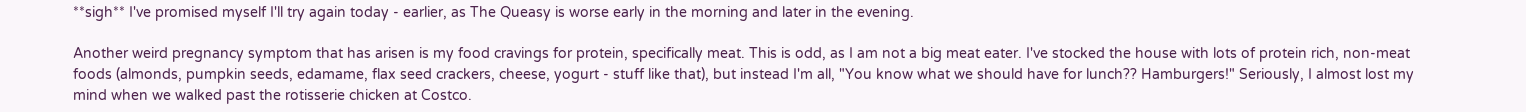**sigh** I've promised myself I'll try again today - earlier, as The Queasy is worse early in the morning and later in the evening.

Another weird pregnancy symptom that has arisen is my food cravings for protein, specifically meat. This is odd, as I am not a big meat eater. I've stocked the house with lots of protein rich, non-meat foods (almonds, pumpkin seeds, edamame, flax seed crackers, cheese, yogurt - stuff like that), but instead I'm all, "You know what we should have for lunch?? Hamburgers!" Seriously, I almost lost my mind when we walked past the rotisserie chicken at Costco.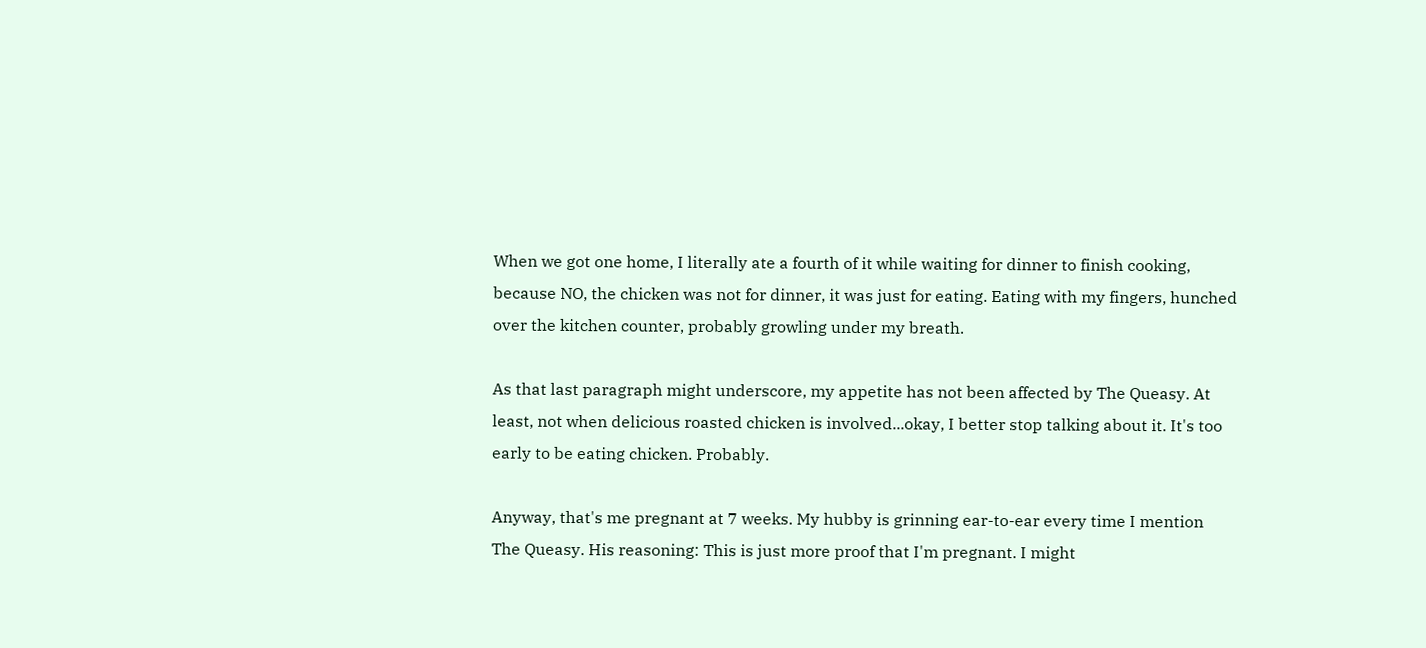When we got one home, I literally ate a fourth of it while waiting for dinner to finish cooking, because NO, the chicken was not for dinner, it was just for eating. Eating with my fingers, hunched over the kitchen counter, probably growling under my breath.

As that last paragraph might underscore, my appetite has not been affected by The Queasy. At least, not when delicious roasted chicken is involved...okay, I better stop talking about it. It's too early to be eating chicken. Probably.

Anyway, that's me pregnant at 7 weeks. My hubby is grinning ear-to-ear every time I mention The Queasy. His reasoning: This is just more proof that I'm pregnant. I might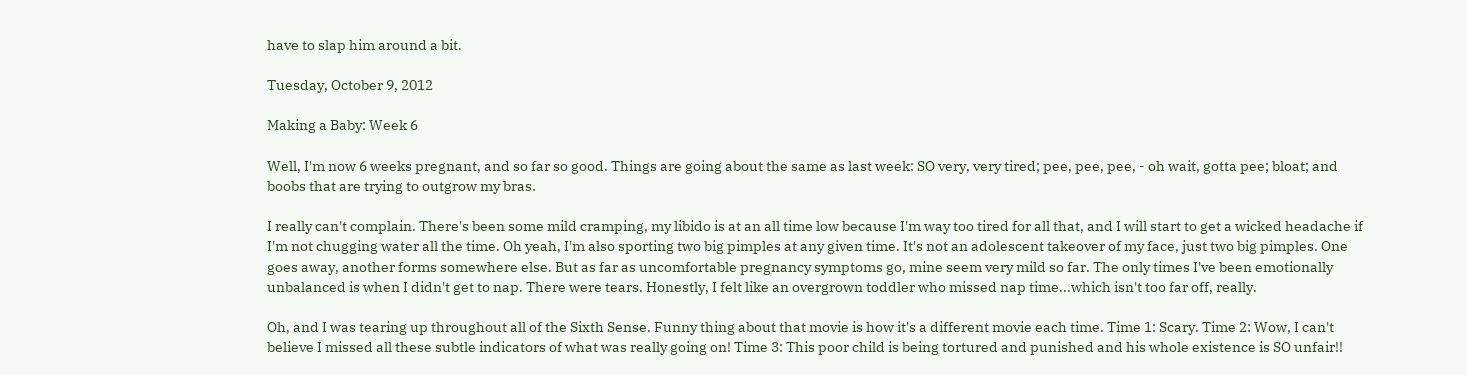have to slap him around a bit.

Tuesday, October 9, 2012

Making a Baby: Week 6

Well, I'm now 6 weeks pregnant, and so far so good. Things are going about the same as last week: SO very, very tired; pee, pee, pee, - oh wait, gotta pee; bloat; and boobs that are trying to outgrow my bras.

I really can't complain. There's been some mild cramping, my libido is at an all time low because I'm way too tired for all that, and I will start to get a wicked headache if I'm not chugging water all the time. Oh yeah, I'm also sporting two big pimples at any given time. It's not an adolescent takeover of my face, just two big pimples. One goes away, another forms somewhere else. But as far as uncomfortable pregnancy symptoms go, mine seem very mild so far. The only times I've been emotionally unbalanced is when I didn't get to nap. There were tears. Honestly, I felt like an overgrown toddler who missed nap time...which isn't too far off, really.

Oh, and I was tearing up throughout all of the Sixth Sense. Funny thing about that movie is how it's a different movie each time. Time 1: Scary. Time 2: Wow, I can't believe I missed all these subtle indicators of what was really going on! Time 3: This poor child is being tortured and punished and his whole existence is SO unfair!!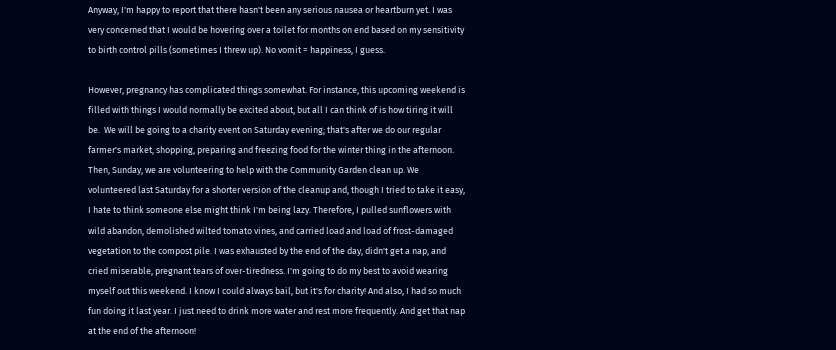Anyway, I'm happy to report that there hasn't been any serious nausea or heartburn yet. I was very concerned that I would be hovering over a toilet for months on end based on my sensitivity to birth control pills (sometimes I threw up). No vomit = happiness, I guess.

However, pregnancy has complicated things somewhat. For instance, this upcoming weekend is filled with things I would normally be excited about, but all I can think of is how tiring it will be.  We will be going to a charity event on Saturday evening; that's after we do our regular farmer's market, shopping, preparing and freezing food for the winter thing in the afternoon. Then, Sunday, we are volunteering to help with the Community Garden clean up. We volunteered last Saturday for a shorter version of the cleanup and, though I tried to take it easy, I hate to think someone else might think I'm being lazy. Therefore, I pulled sunflowers with wild abandon, demolished wilted tomato vines, and carried load and load of frost-damaged vegetation to the compost pile. I was exhausted by the end of the day, didn't get a nap, and cried miserable, pregnant tears of over-tiredness. I'm going to do my best to avoid wearing myself out this weekend. I know I could always bail, but it's for charity! And also, I had so much fun doing it last year. I just need to drink more water and rest more frequently. And get that nap at the end of the afternoon!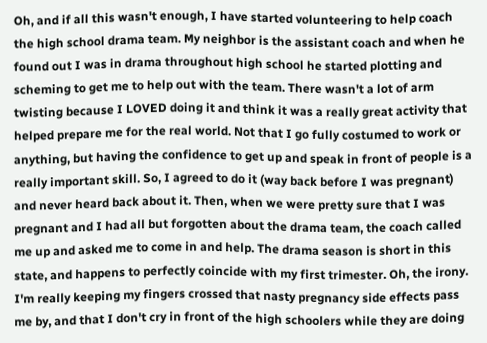Oh, and if all this wasn't enough, I have started volunteering to help coach the high school drama team. My neighbor is the assistant coach and when he found out I was in drama throughout high school he started plotting and scheming to get me to help out with the team. There wasn't a lot of arm twisting because I LOVED doing it and think it was a really great activity that helped prepare me for the real world. Not that I go fully costumed to work or anything, but having the confidence to get up and speak in front of people is a really important skill. So, I agreed to do it (way back before I was pregnant) and never heard back about it. Then, when we were pretty sure that I was pregnant and I had all but forgotten about the drama team, the coach called me up and asked me to come in and help. The drama season is short in this state, and happens to perfectly coincide with my first trimester. Oh, the irony. I'm really keeping my fingers crossed that nasty pregnancy side effects pass me by, and that I don't cry in front of the high schoolers while they are doing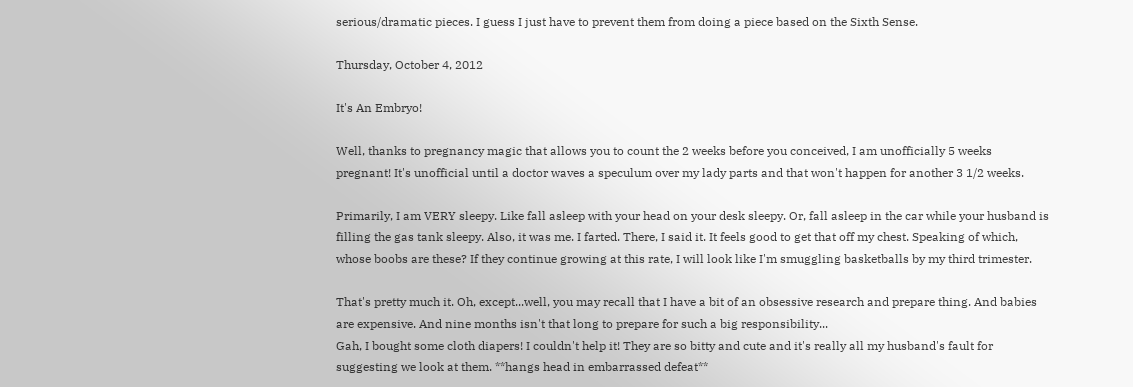serious/dramatic pieces. I guess I just have to prevent them from doing a piece based on the Sixth Sense.

Thursday, October 4, 2012

It's An Embryo!

Well, thanks to pregnancy magic that allows you to count the 2 weeks before you conceived, I am unofficially 5 weeks pregnant! It's unofficial until a doctor waves a speculum over my lady parts and that won't happen for another 3 1/2 weeks.

Primarily, I am VERY sleepy. Like fall asleep with your head on your desk sleepy. Or, fall asleep in the car while your husband is filling the gas tank sleepy. Also, it was me. I farted. There, I said it. It feels good to get that off my chest. Speaking of which, whose boobs are these? If they continue growing at this rate, I will look like I'm smuggling basketballs by my third trimester.

That's pretty much it. Oh, except...well, you may recall that I have a bit of an obsessive research and prepare thing. And babies are expensive. And nine months isn't that long to prepare for such a big responsibility...
Gah, I bought some cloth diapers! I couldn't help it! They are so bitty and cute and it's really all my husband's fault for suggesting we look at them. **hangs head in embarrassed defeat**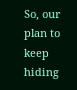So, our plan to keep hiding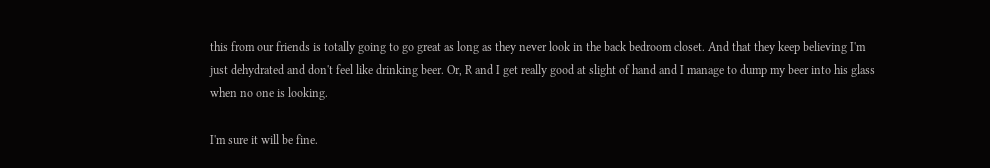this from our friends is totally going to go great as long as they never look in the back bedroom closet. And that they keep believing I'm just dehydrated and don't feel like drinking beer. Or, R and I get really good at slight of hand and I manage to dump my beer into his glass when no one is looking.

I'm sure it will be fine.